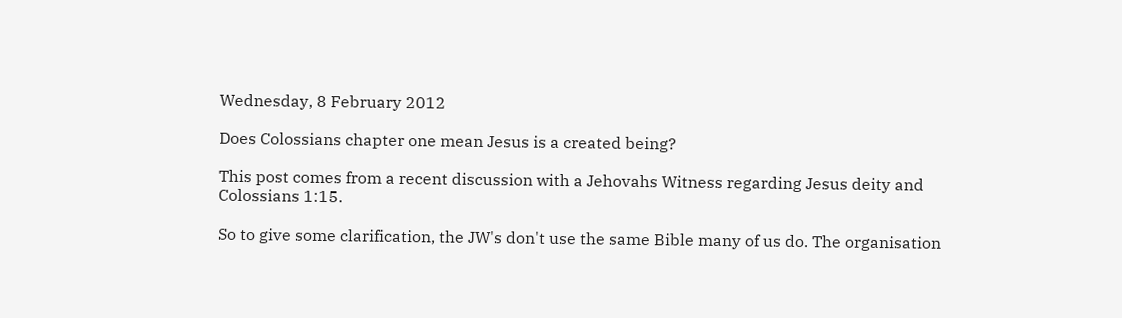Wednesday, 8 February 2012

Does Colossians chapter one mean Jesus is a created being?

This post comes from a recent discussion with a Jehovahs Witness regarding Jesus deity and Colossians 1:15.

So to give some clarification, the JW's don't use the same Bible many of us do. The organisation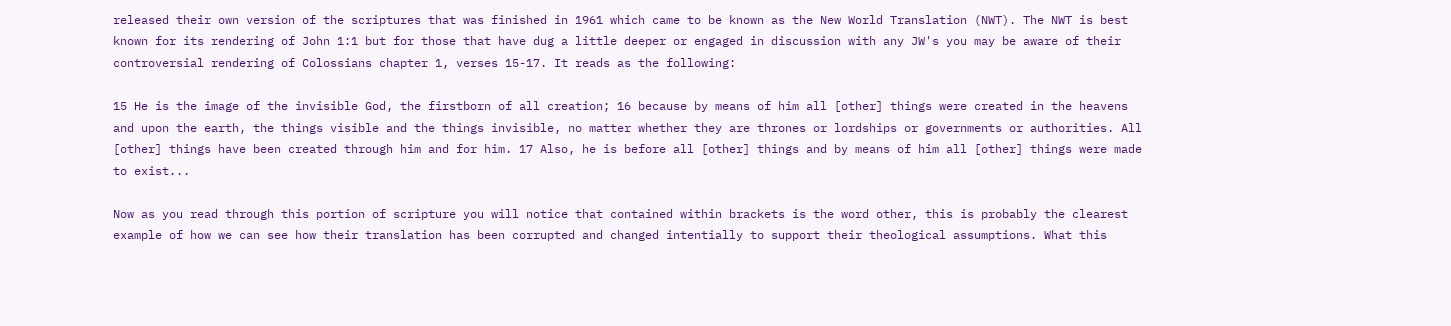released their own version of the scriptures that was finished in 1961 which came to be known as the New World Translation (NWT). The NWT is best known for its rendering of John 1:1 but for those that have dug a little deeper or engaged in discussion with any JW's you may be aware of their controversial rendering of Colossians chapter 1, verses 15-17. It reads as the following:

15 He is the image of the invisible God, the firstborn of all creation; 16 because by means of him all [other] things were created in the heavens and upon the earth, the things visible and the things invisible, no matter whether they are thrones or lordships or governments or authorities. All [other] things have been created through him and for him. 17 Also, he is before all [other] things and by means of him all [other] things were made to exist...

Now as you read through this portion of scripture you will notice that contained within brackets is the word other, this is probably the clearest example of how we can see how their translation has been corrupted and changed intentially to support their theological assumptions. What this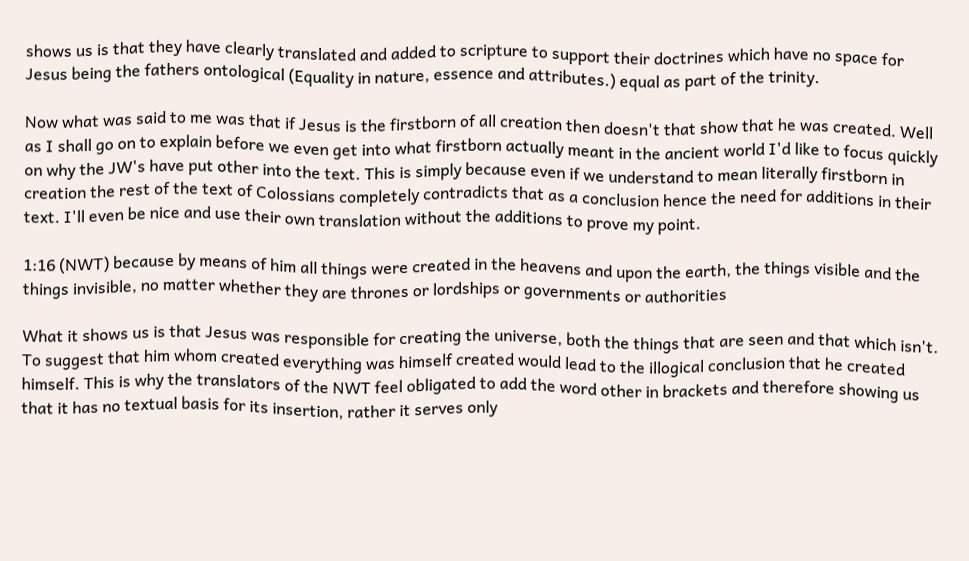shows us is that they have clearly translated and added to scripture to support their doctrines which have no space for Jesus being the fathers ontological (Equality in nature, essence and attributes.) equal as part of the trinity.

Now what was said to me was that if Jesus is the firstborn of all creation then doesn't that show that he was created. Well as I shall go on to explain before we even get into what firstborn actually meant in the ancient world I'd like to focus quickly on why the JW's have put other into the text. This is simply because even if we understand to mean literally firstborn in creation the rest of the text of Colossians completely contradicts that as a conclusion hence the need for additions in their text. I'll even be nice and use their own translation without the additions to prove my point.

1:16 (NWT) because by means of him all things were created in the heavens and upon the earth, the things visible and the things invisible, no matter whether they are thrones or lordships or governments or authorities

What it shows us is that Jesus was responsible for creating the universe, both the things that are seen and that which isn't. To suggest that him whom created everything was himself created would lead to the illogical conclusion that he created himself. This is why the translators of the NWT feel obligated to add the word other in brackets and therefore showing us that it has no textual basis for its insertion, rather it serves only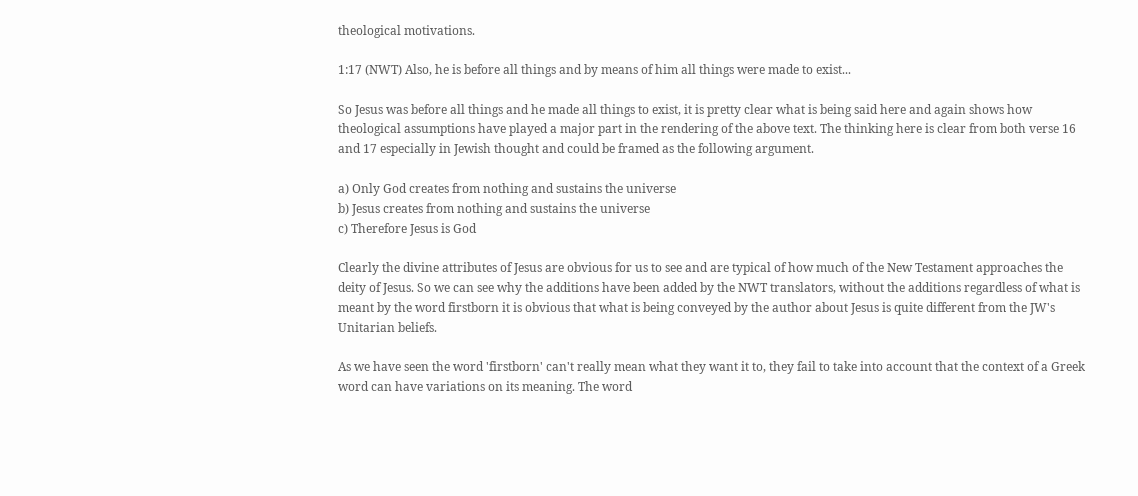theological motivations.

1:17 (NWT) Also, he is before all things and by means of him all things were made to exist...

So Jesus was before all things and he made all things to exist, it is pretty clear what is being said here and again shows how theological assumptions have played a major part in the rendering of the above text. The thinking here is clear from both verse 16 and 17 especially in Jewish thought and could be framed as the following argument.

a) Only God creates from nothing and sustains the universe
b) Jesus creates from nothing and sustains the universe
c) Therefore Jesus is God

Clearly the divine attributes of Jesus are obvious for us to see and are typical of how much of the New Testament approaches the deity of Jesus. So we can see why the additions have been added by the NWT translators, without the additions regardless of what is meant by the word firstborn it is obvious that what is being conveyed by the author about Jesus is quite different from the JW's Unitarian beliefs.

As we have seen the word 'firstborn' can't really mean what they want it to, they fail to take into account that the context of a Greek word can have variations on its meaning. The word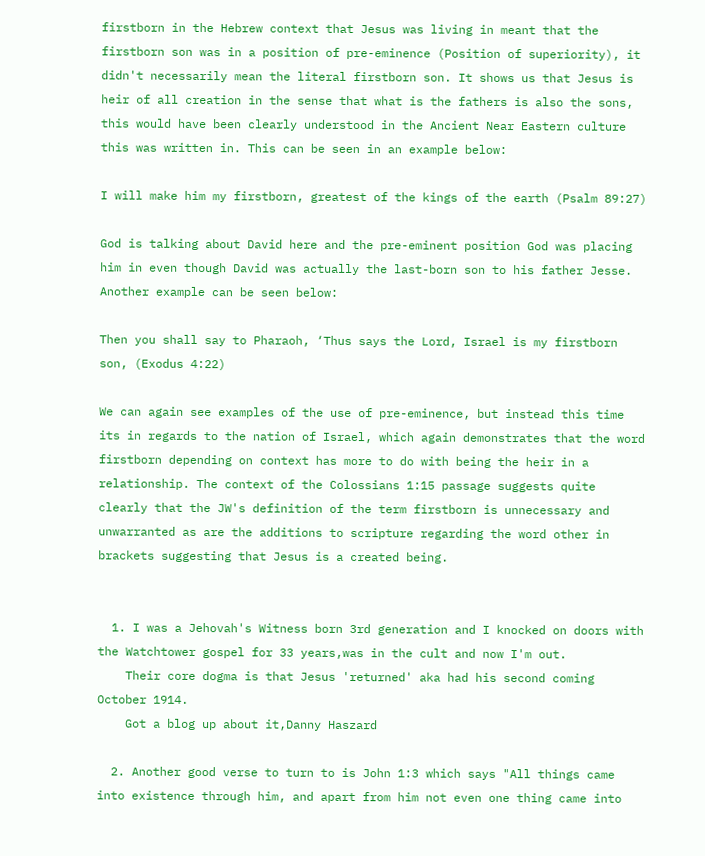firstborn in the Hebrew context that Jesus was living in meant that the firstborn son was in a position of pre-eminence (Position of superiority), it didn't necessarily mean the literal firstborn son. It shows us that Jesus is heir of all creation in the sense that what is the fathers is also the sons, this would have been clearly understood in the Ancient Near Eastern culture this was written in. This can be seen in an example below:

I will make him my firstborn, greatest of the kings of the earth (Psalm 89:27)

God is talking about David here and the pre-eminent position God was placing him in even though David was actually the last-born son to his father Jesse. Another example can be seen below:

Then you shall say to Pharaoh, ‘Thus says the Lord, Israel is my firstborn son, (Exodus 4:22)

We can again see examples of the use of pre-eminence, but instead this time its in regards to the nation of Israel, which again demonstrates that the word firstborn depending on context has more to do with being the heir in a relationship. The context of the Colossians 1:15 passage suggests quite clearly that the JW's definition of the term firstborn is unnecessary and unwarranted as are the additions to scripture regarding the word other in brackets suggesting that Jesus is a created being.


  1. I was a Jehovah's Witness born 3rd generation and I knocked on doors with the Watchtower gospel for 33 years,was in the cult and now I'm out.
    Their core dogma is that Jesus 'returned' aka had his second coming October 1914.
    Got a blog up about it,Danny Haszard

  2. Another good verse to turn to is John 1:3 which says "All things came into existence through him, and apart from him not even one thing came into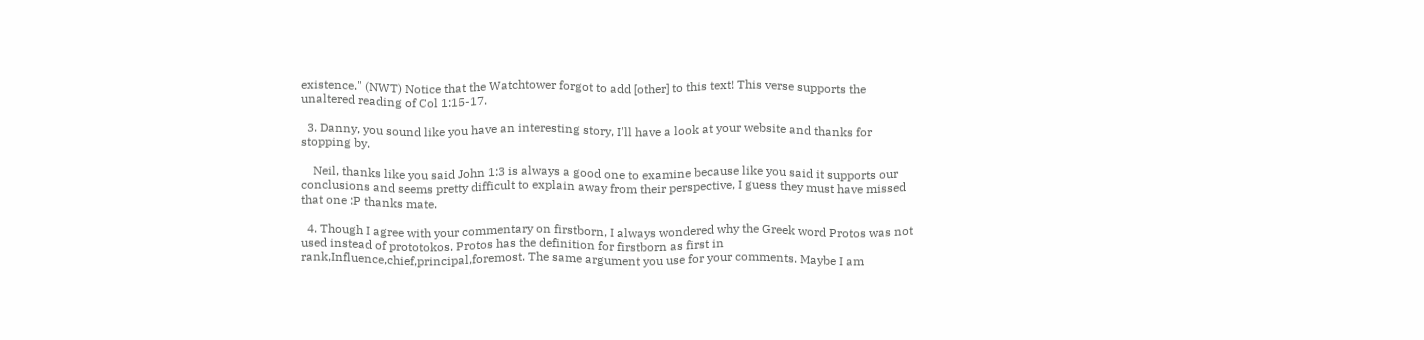existence." (NWT) Notice that the Watchtower forgot to add [other] to this text! This verse supports the unaltered reading of Col 1:15-17.

  3. Danny, you sound like you have an interesting story, I'll have a look at your website and thanks for stopping by.

    Neil, thanks like you said John 1:3 is always a good one to examine because like you said it supports our conclusions and seems pretty difficult to explain away from their perspective, I guess they must have missed that one :P thanks mate.

  4. Though I agree with your commentary on firstborn, I always wondered why the Greek word Protos was not used instead of prototokos. Protos has the definition for firstborn as first in rank,Influence,chief,principal,foremost. The same argument you use for your comments. Maybe I am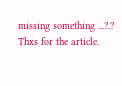missing something ...?.? Thxs for the article.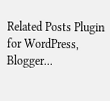Related Posts Plugin for WordPress, Blogger...